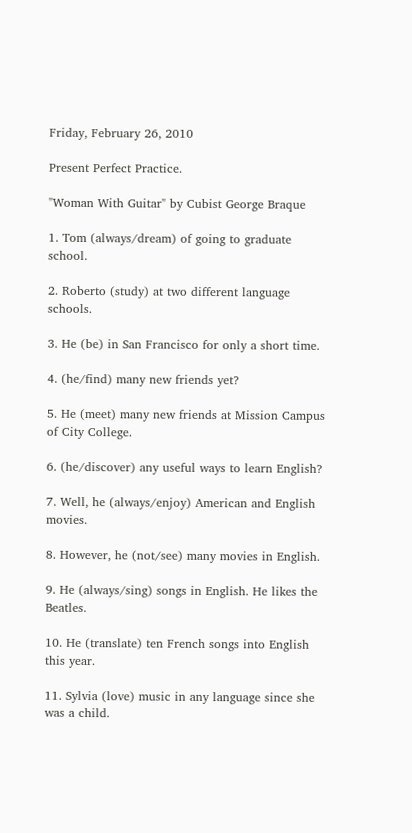Friday, February 26, 2010

Present Perfect Practice.

"Woman With Guitar" by Cubist George Braque

1. Tom (always/dream) of going to graduate school.

2. Roberto (study) at two different language schools.

3. He (be) in San Francisco for only a short time.

4. (he/find) many new friends yet?

5. He (meet) many new friends at Mission Campus of City College.

6. (he/discover) any useful ways to learn English?

7. Well, he (always/enjoy) American and English movies.

8. However, he (not/see) many movies in English.

9. He (always/sing) songs in English. He likes the Beatles.

10. He (translate) ten French songs into English this year.

11. Sylvia (love) music in any language since she was a child.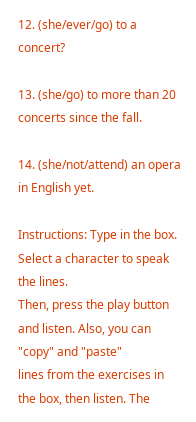12. (she/ever/go) to a concert?

13. (she/go) to more than 20 concerts since the fall.

14. (she/not/attend) an opera in English yet.

Instructions: Type in the box. Select a character to speak the lines.
Then, press the play button and listen. Also, you can "copy" and "paste"
lines from the exercises in the box, then listen. The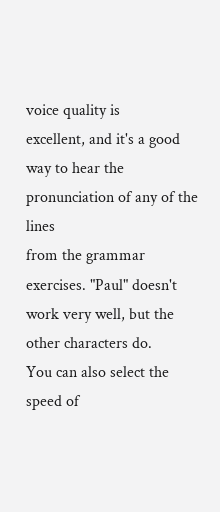voice quality is
excellent, and it's a good way to hear the pronunciation of any of the lines
from the grammar exercises. "Paul" doesn't work very well, but the other characters do.
You can also select the speed of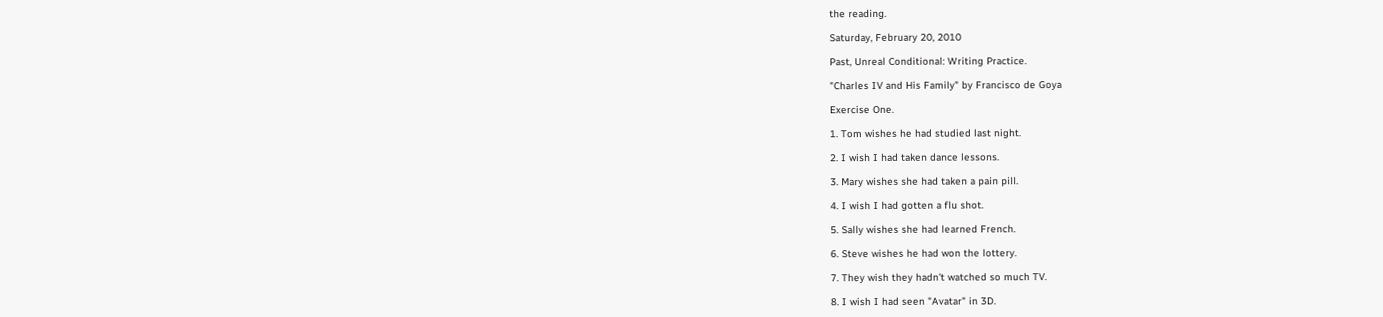the reading.

Saturday, February 20, 2010

Past, Unreal Conditional: Writing Practice.

"Charles IV and His Family" by Francisco de Goya

Exercise One.

1. Tom wishes he had studied last night.

2. I wish I had taken dance lessons.

3. Mary wishes she had taken a pain pill.

4. I wish I had gotten a flu shot.

5. Sally wishes she had learned French.

6. Steve wishes he had won the lottery.

7. They wish they hadn't watched so much TV.

8. I wish I had seen "Avatar" in 3D.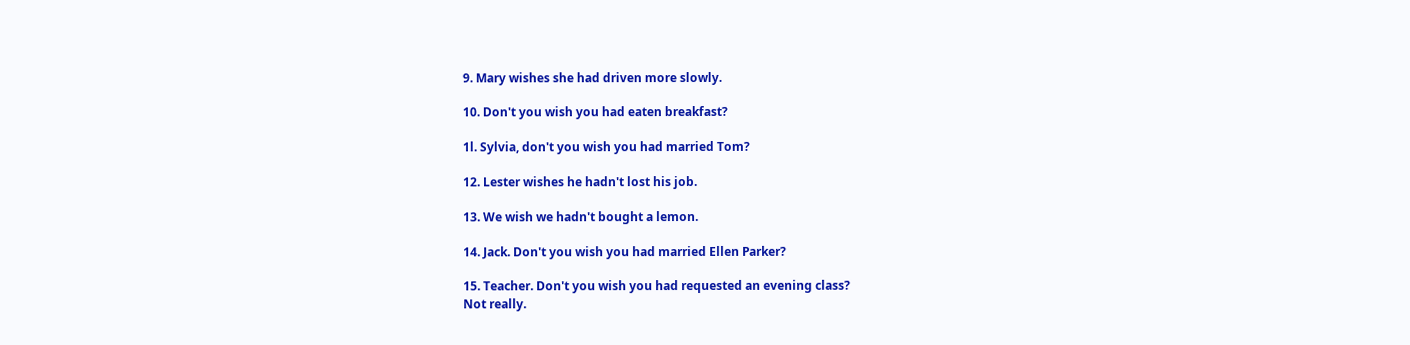9. Mary wishes she had driven more slowly.

10. Don't you wish you had eaten breakfast?

1l. Sylvia, don't you wish you had married Tom?

12. Lester wishes he hadn't lost his job.

13. We wish we hadn't bought a lemon.

14. Jack. Don't you wish you had married Ellen Parker?

15. Teacher. Don't you wish you had requested an evening class?
Not really.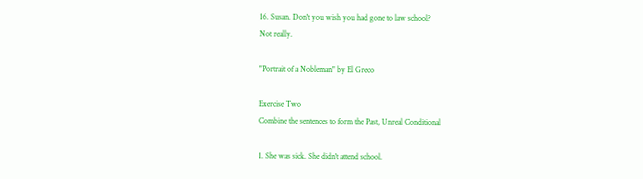16. Susan. Don't you wish you had gone to law school?
Not really.

"Portrait of a Nobleman" by El Greco

Exercise Two
Combine the sentences to form the Past, Unreal Conditional

1. She was sick. She didn't attend school.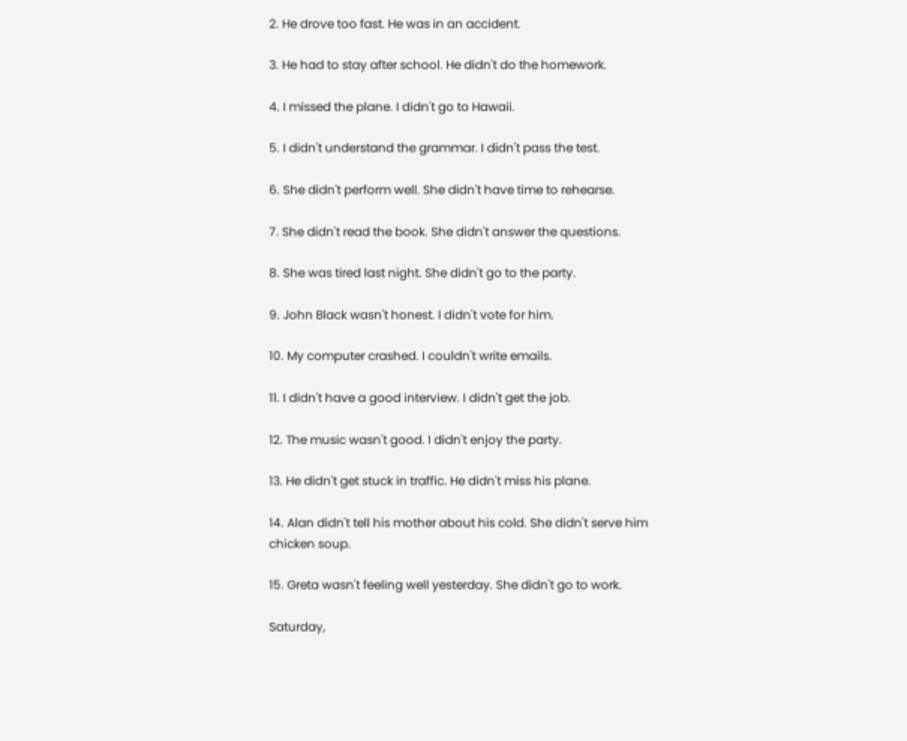2. He drove too fast. He was in an accident.

3. He had to stay after school. He didn't do the homework.

4. I missed the plane. I didn't go to Hawaii.

5. I didn't understand the grammar. I didn't pass the test.

6. She didn't perform well. She didn't have time to rehearse.

7. She didn't read the book. She didn't answer the questions.

8. She was tired last night. She didn't go to the party.

9. John Black wasn't honest. I didn't vote for him.

10. My computer crashed. I couldn't write emails.

11. I didn't have a good interview. I didn't get the job.

12. The music wasn't good. I didn't enjoy the party.

13. He didn't get stuck in traffic. He didn't miss his plane.

14. Alan didn't tell his mother about his cold. She didn't serve him chicken soup.

15. Greta wasn't feeling well yesterday. She didn't go to work.

Saturday,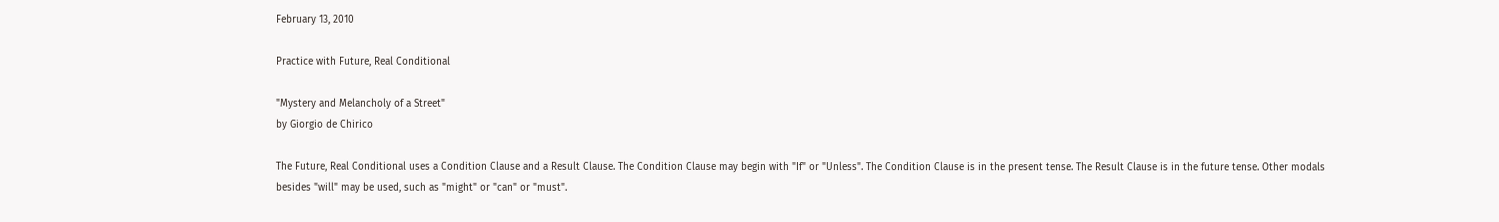February 13, 2010

Practice with Future, Real Conditional

"Mystery and Melancholy of a Street"
by Giorgio de Chirico

The Future, Real Conditional uses a Condition Clause and a Result Clause. The Condition Clause may begin with "If" or "Unless". The Condition Clause is in the present tense. The Result Clause is in the future tense. Other modals besides "will" may be used, such as "might" or "can" or "must".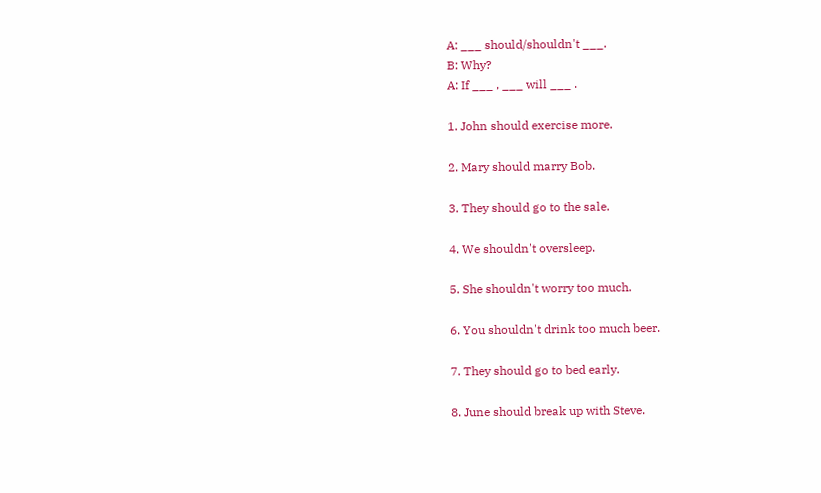A: ___ should/shouldn't ___.
B: Why?
A: If ___ , ___ will ___ .

1. John should exercise more.

2. Mary should marry Bob.

3. They should go to the sale.

4. We shouldn't oversleep.

5. She shouldn't worry too much.

6. You shouldn't drink too much beer.

7. They should go to bed early.

8. June should break up with Steve.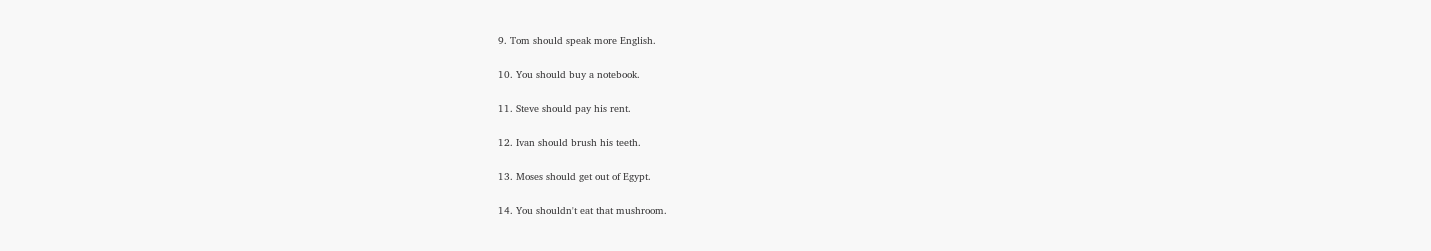9. Tom should speak more English.

10. You should buy a notebook.

11. Steve should pay his rent.

12. Ivan should brush his teeth.

13. Moses should get out of Egypt.

14. You shouldn't eat that mushroom.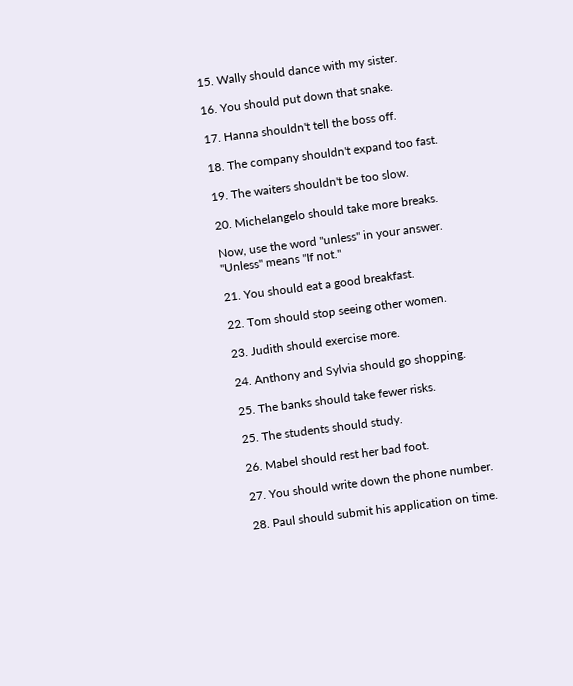15. Wally should dance with my sister.

16. You should put down that snake.

17. Hanna shouldn't tell the boss off.

18. The company shouldn't expand too fast.

19. The waiters shouldn't be too slow.

20. Michelangelo should take more breaks.

Now, use the word "unless" in your answer. "Unless" means "If not."

21. You should eat a good breakfast.

22. Tom should stop seeing other women.

23. Judith should exercise more.

24. Anthony and Sylvia should go shopping.

25. The banks should take fewer risks.

25. The students should study.

26. Mabel should rest her bad foot.

27. You should write down the phone number.

28. Paul should submit his application on time.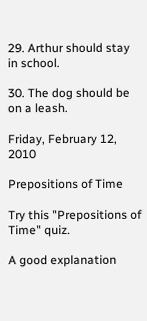29. Arthur should stay in school.

30. The dog should be on a leash.

Friday, February 12, 2010

Prepositions of Time

Try this "Prepositions of Time" quiz.

A good explanation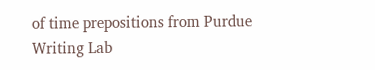of time prepositions from Purdue Writing Lab